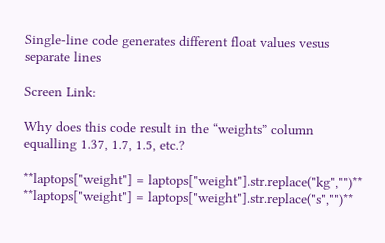Single-line code generates different float values vesus separate lines

Screen Link:

Why does this code result in the “weights” column equalling 1.37, 1.7, 1.5, etc.?

**laptops["weight"] = laptops["weight"].str.replace("kg","")**
**laptops["weight"] = laptops["weight"].str.replace("s","")**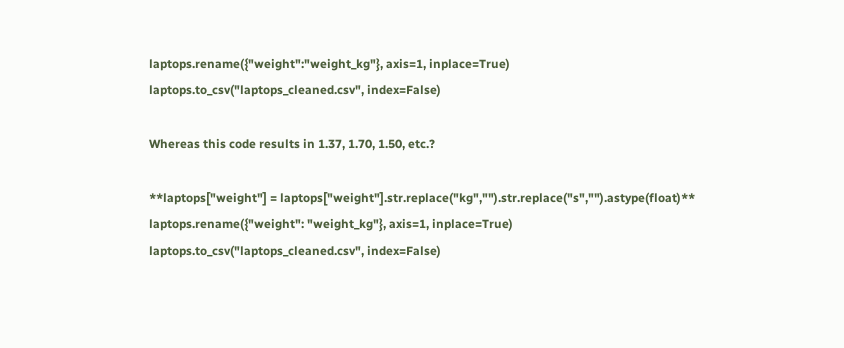laptops.rename({"weight":"weight_kg"}, axis=1, inplace=True)
laptops.to_csv("laptops_cleaned.csv", index=False)

Whereas this code results in 1.37, 1.70, 1.50, etc.?

**laptops["weight"] = laptops["weight"].str.replace("kg","").str.replace("s","").astype(float)**
laptops.rename({"weight": "weight_kg"}, axis=1, inplace=True)
laptops.to_csv("laptops_cleaned.csv", index=False)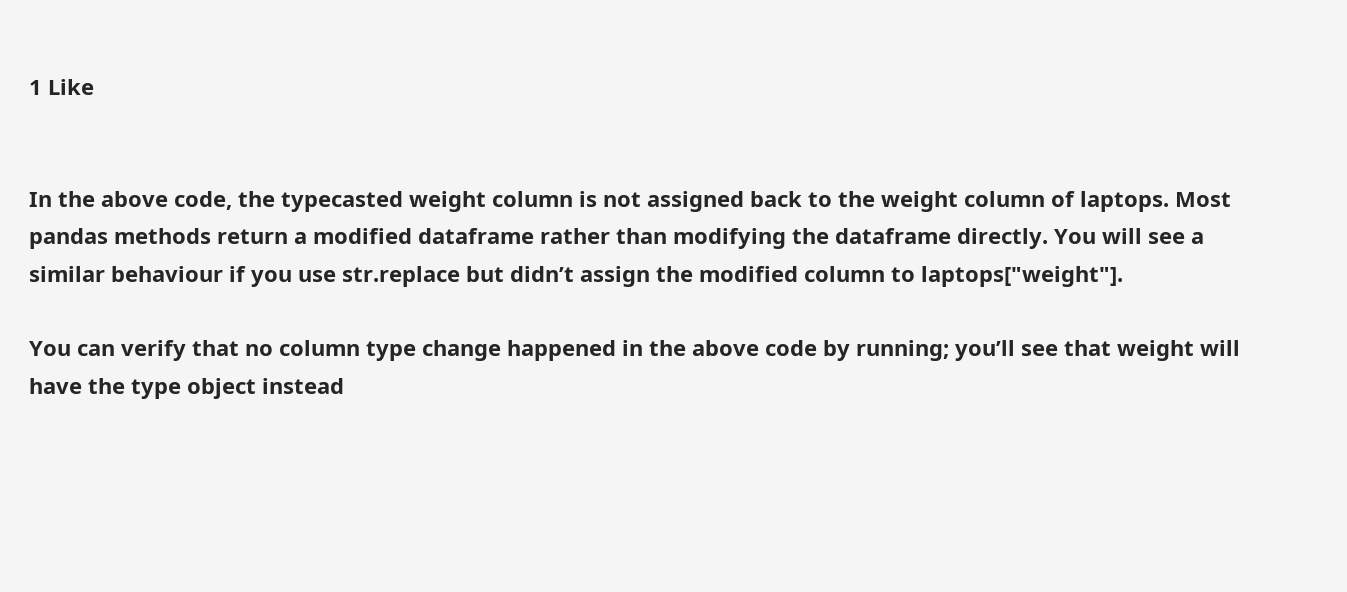1 Like


In the above code, the typecasted weight column is not assigned back to the weight column of laptops. Most pandas methods return a modified dataframe rather than modifying the dataframe directly. You will see a similar behaviour if you use str.replace but didn’t assign the modified column to laptops["weight"].

You can verify that no column type change happened in the above code by running; you’ll see that weight will have the type object instead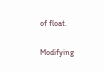of float.

Modifying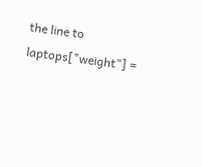the line to laptops["weight"] =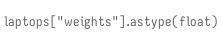laptops["weights"].astype(float)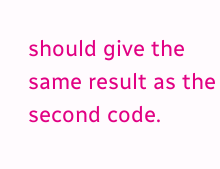should give the same result as the second code.